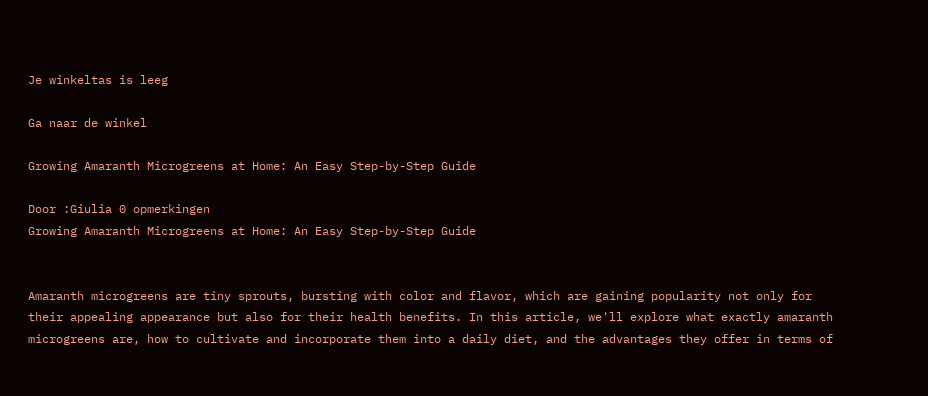Je winkeltas is leeg

Ga naar de winkel

Growing Amaranth Microgreens at Home: An Easy Step-by-Step Guide

Door :Giulia 0 opmerkingen
Growing Amaranth Microgreens at Home: An Easy Step-by-Step Guide


Amaranth microgreens are tiny sprouts, bursting with color and flavor, which are gaining popularity not only for their appealing appearance but also for their health benefits. In this article, we'll explore what exactly amaranth microgreens are, how to cultivate and incorporate them into a daily diet, and the advantages they offer in terms of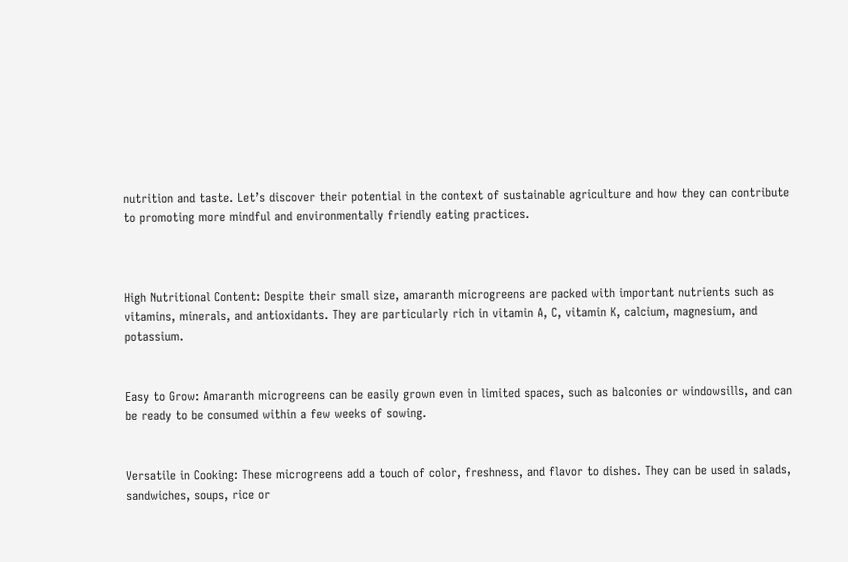nutrition and taste. Let’s discover their potential in the context of sustainable agriculture and how they can contribute to promoting more mindful and environmentally friendly eating practices.



High Nutritional Content: Despite their small size, amaranth microgreens are packed with important nutrients such as vitamins, minerals, and antioxidants. They are particularly rich in vitamin A, C, vitamin K, calcium, magnesium, and potassium.


Easy to Grow: Amaranth microgreens can be easily grown even in limited spaces, such as balconies or windowsills, and can be ready to be consumed within a few weeks of sowing.


Versatile in Cooking: These microgreens add a touch of color, freshness, and flavor to dishes. They can be used in salads, sandwiches, soups, rice or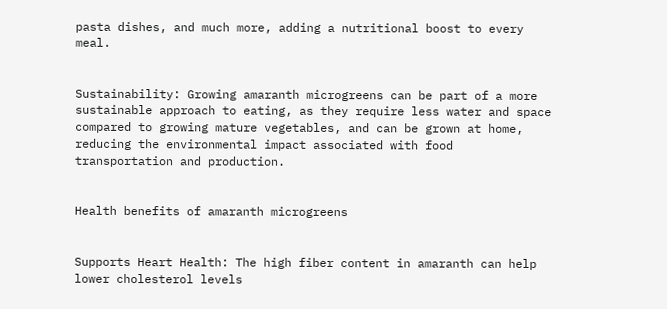pasta dishes, and much more, adding a nutritional boost to every meal.


Sustainability: Growing amaranth microgreens can be part of a more sustainable approach to eating, as they require less water and space compared to growing mature vegetables, and can be grown at home, reducing the environmental impact associated with food transportation and production.


Health benefits of amaranth microgreens


Supports Heart Health: The high fiber content in amaranth can help lower cholesterol levels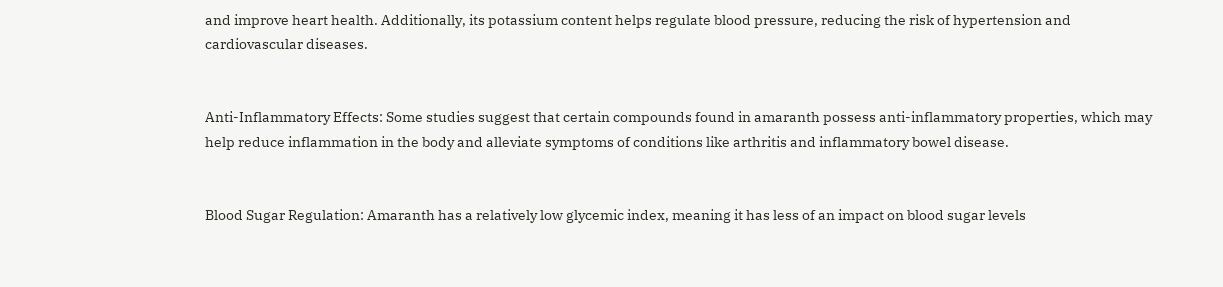and improve heart health. Additionally, its potassium content helps regulate blood pressure, reducing the risk of hypertension and cardiovascular diseases.


Anti-Inflammatory Effects: Some studies suggest that certain compounds found in amaranth possess anti-inflammatory properties, which may help reduce inflammation in the body and alleviate symptoms of conditions like arthritis and inflammatory bowel disease.


Blood Sugar Regulation: Amaranth has a relatively low glycemic index, meaning it has less of an impact on blood sugar levels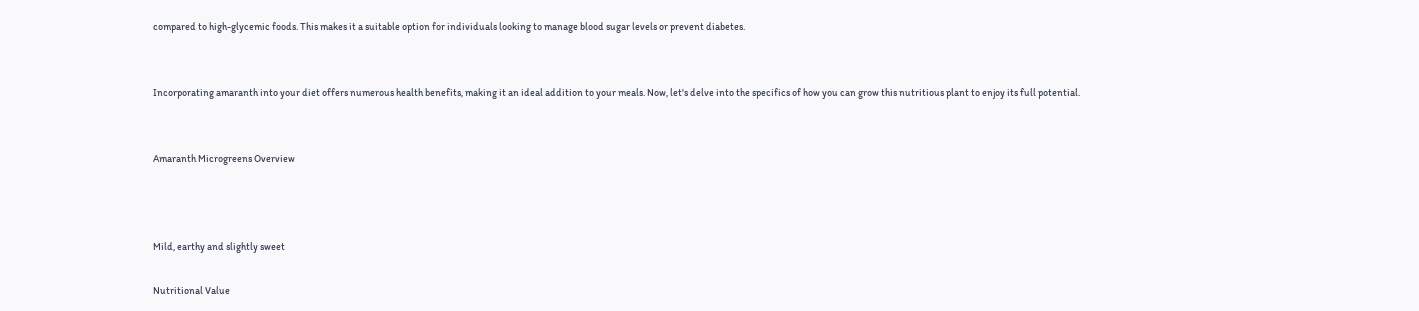compared to high-glycemic foods. This makes it a suitable option for individuals looking to manage blood sugar levels or prevent diabetes.


Incorporating amaranth into your diet offers numerous health benefits, making it an ideal addition to your meals. Now, let's delve into the specifics of how you can grow this nutritious plant to enjoy its full potential.


Amaranth Microgreens Overview



Mild, earthy and slightly sweet

Nutritional Value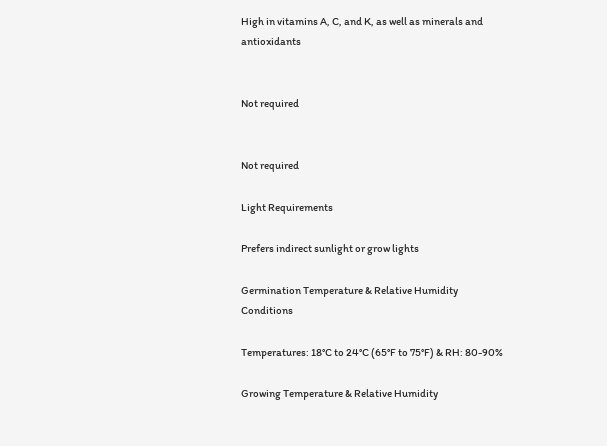High in vitamins A, C, and K, as well as minerals and antioxidants


Not required


Not required

Light Requirements

Prefers indirect sunlight or grow lights

Germination Temperature & Relative Humidity Conditions

Temperatures: 18°C to 24°C (65°F to 75°F) & RH: 80-90%

Growing Temperature & Relative Humidity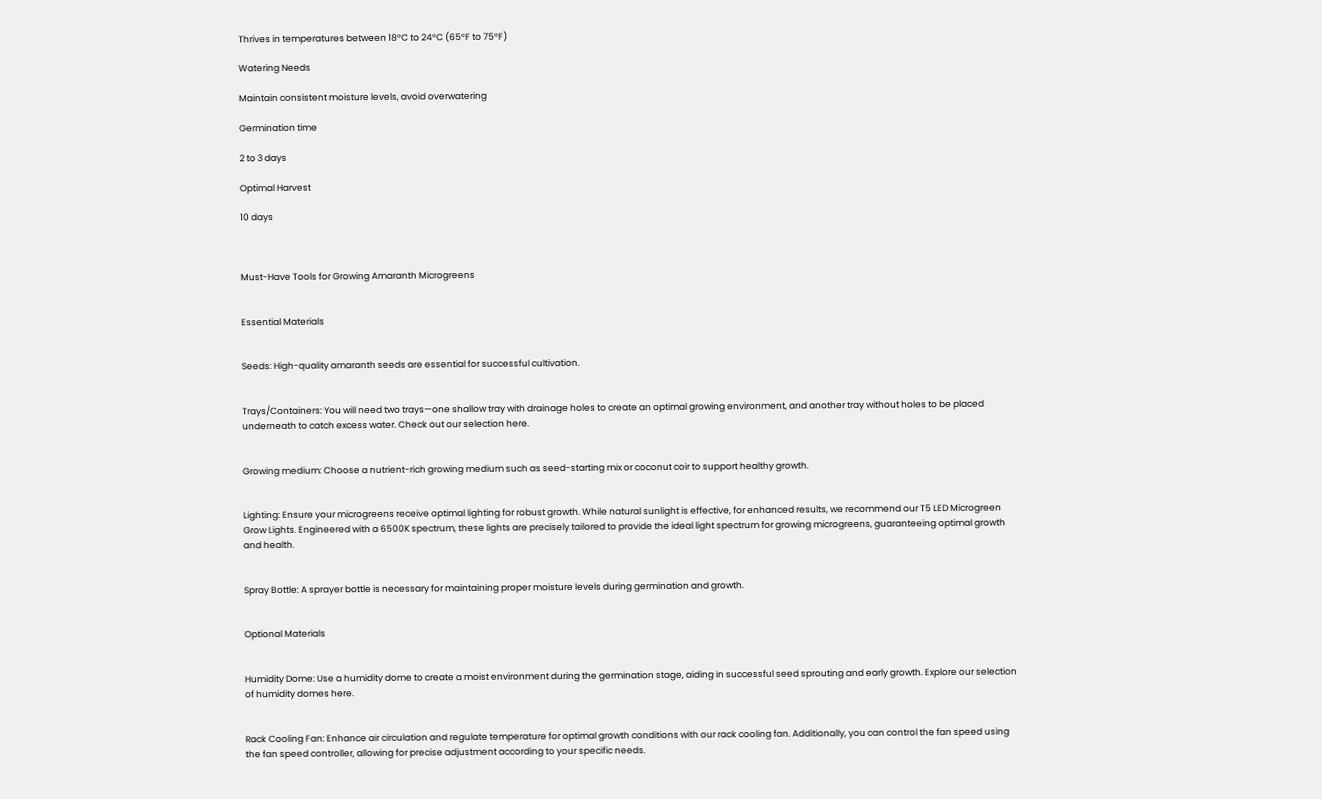Thrives in temperatures between 18°C to 24°C (65°F to 75°F)

Watering Needs

Maintain consistent moisture levels, avoid overwatering

Germination time

2 to 3 days

Optimal Harvest

10 days



Must-Have Tools for Growing Amaranth Microgreens


Essential Materials


Seeds: High-quality amaranth seeds are essential for successful cultivation.


Trays/Containers: You will need two trays—one shallow tray with drainage holes to create an optimal growing environment, and another tray without holes to be placed underneath to catch excess water. Check out our selection here.


Growing medium: Choose a nutrient-rich growing medium such as seed-starting mix or coconut coir to support healthy growth.


Lighting: Ensure your microgreens receive optimal lighting for robust growth. While natural sunlight is effective, for enhanced results, we recommend our T5 LED Microgreen Grow Lights. Engineered with a 6500K spectrum, these lights are precisely tailored to provide the ideal light spectrum for growing microgreens, guaranteeing optimal growth and health.


Spray Bottle: A sprayer bottle is necessary for maintaining proper moisture levels during germination and growth.


Optional Materials


Humidity Dome: Use a humidity dome to create a moist environment during the germination stage, aiding in successful seed sprouting and early growth. Explore our selection of humidity domes here.


Rack Cooling Fan: Enhance air circulation and regulate temperature for optimal growth conditions with our rack cooling fan. Additionally, you can control the fan speed using the fan speed controller, allowing for precise adjustment according to your specific needs.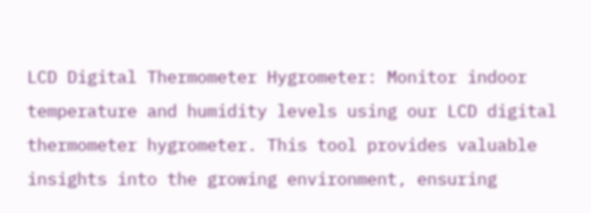LCD Digital Thermometer Hygrometer: Monitor indoor temperature and humidity levels using our LCD digital thermometer hygrometer. This tool provides valuable insights into the growing environment, ensuring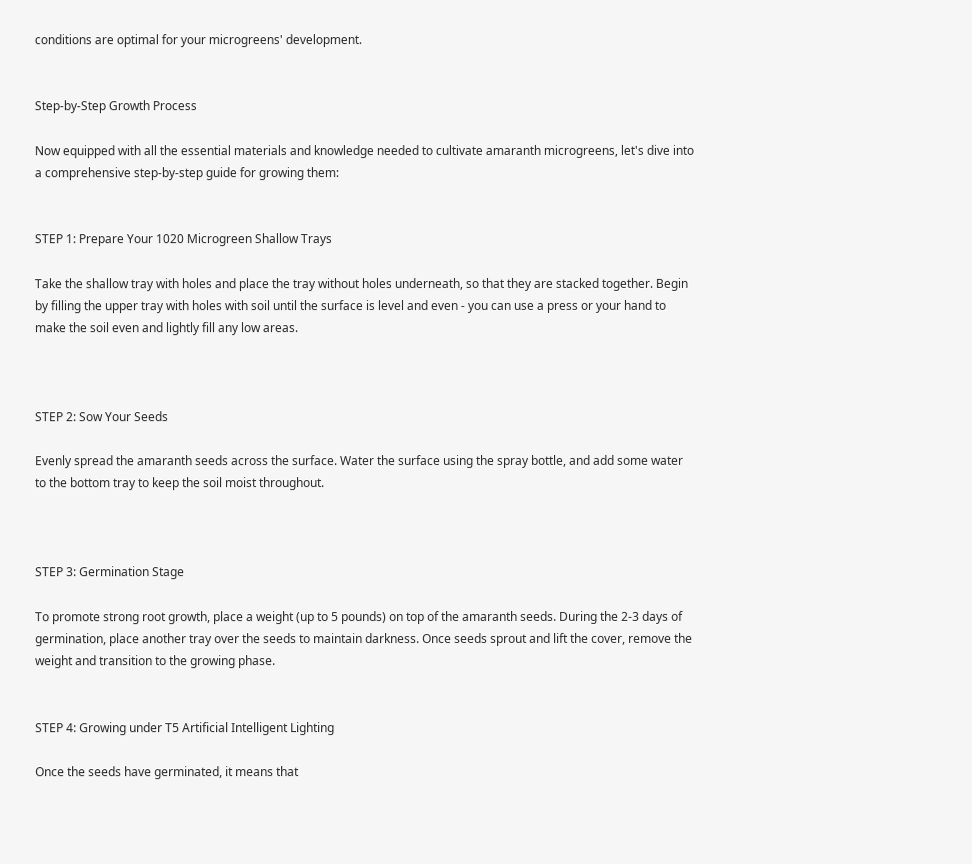conditions are optimal for your microgreens' development.


Step-by-Step Growth Process

Now equipped with all the essential materials and knowledge needed to cultivate amaranth microgreens, let's dive into a comprehensive step-by-step guide for growing them:


STEP 1: Prepare Your 1020 Microgreen Shallow Trays

Take the shallow tray with holes and place the tray without holes underneath, so that they are stacked together. Begin by filling the upper tray with holes with soil until the surface is level and even - you can use a press or your hand to make the soil even and lightly fill any low areas.



STEP 2: Sow Your Seeds

Evenly spread the amaranth seeds across the surface. Water the surface using the spray bottle, and add some water to the bottom tray to keep the soil moist throughout.



STEP 3: Germination Stage

To promote strong root growth, place a weight (up to 5 pounds) on top of the amaranth seeds. During the 2-3 days of germination, place another tray over the seeds to maintain darkness. Once seeds sprout and lift the cover, remove the weight and transition to the growing phase.


STEP 4: Growing under T5 Artificial Intelligent Lighting

Once the seeds have germinated, it means that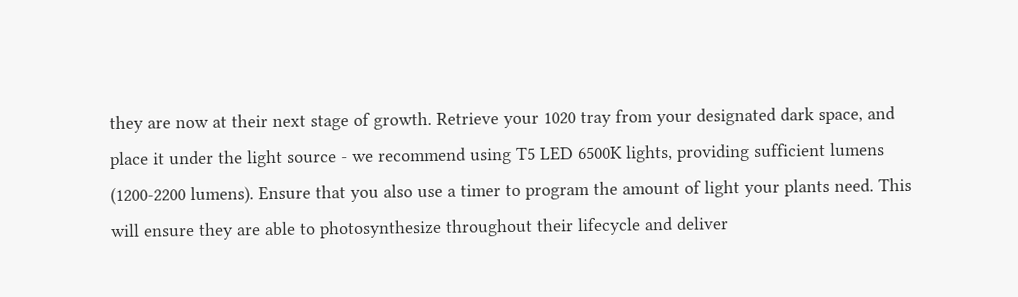they are now at their next stage of growth. Retrieve your 1020 tray from your designated dark space, and place it under the light source - we recommend using T5 LED 6500K lights, providing sufficient lumens (1200-2200 lumens). Ensure that you also use a timer to program the amount of light your plants need. This will ensure they are able to photosynthesize throughout their lifecycle and deliver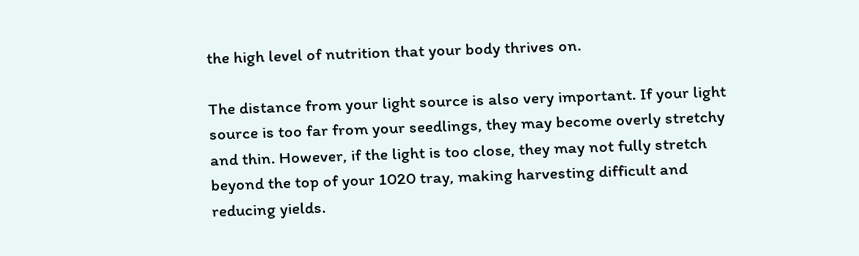the high level of nutrition that your body thrives on.

The distance from your light source is also very important. If your light source is too far from your seedlings, they may become overly stretchy and thin. However, if the light is too close, they may not fully stretch beyond the top of your 1020 tray, making harvesting difficult and reducing yields.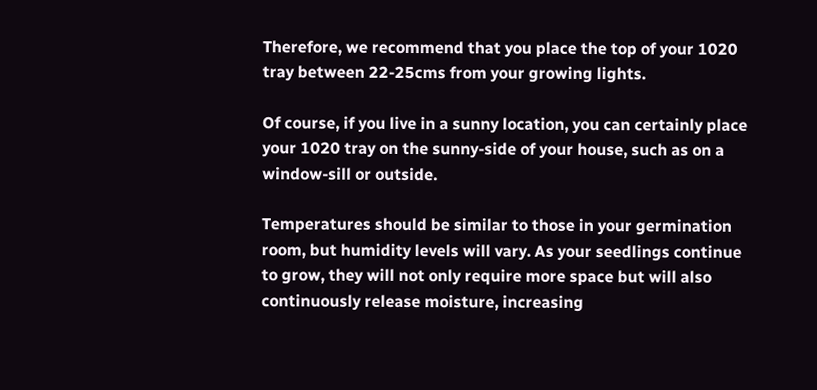Therefore, we recommend that you place the top of your 1020 tray between 22-25cms from your growing lights.

Of course, if you live in a sunny location, you can certainly place your 1020 tray on the sunny-side of your house, such as on a window-sill or outside.

Temperatures should be similar to those in your germination room, but humidity levels will vary. As your seedlings continue to grow, they will not only require more space but will also continuously release moisture, increasing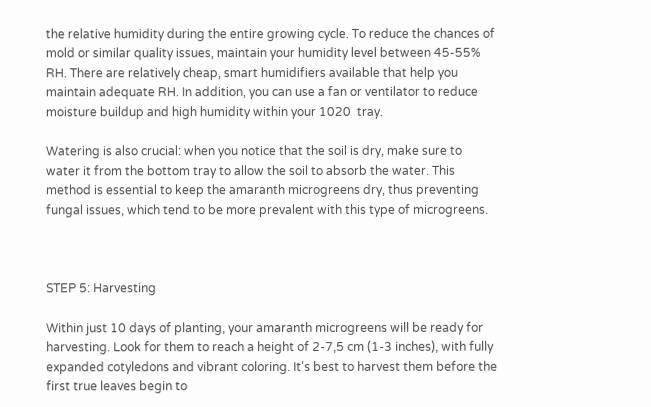the relative humidity during the entire growing cycle. To reduce the chances of mold or similar quality issues, maintain your humidity level between 45-55% RH. There are relatively cheap, smart humidifiers available that help you maintain adequate RH. In addition, you can use a fan or ventilator to reduce moisture buildup and high humidity within your 1020  tray.

Watering is also crucial: when you notice that the soil is dry, make sure to water it from the bottom tray to allow the soil to absorb the water. This method is essential to keep the amaranth microgreens dry, thus preventing fungal issues, which tend to be more prevalent with this type of microgreens.



STEP 5: Harvesting

Within just 10 days of planting, your amaranth microgreens will be ready for harvesting. Look for them to reach a height of 2-7,5 cm (1-3 inches), with fully expanded cotyledons and vibrant coloring. It's best to harvest them before the first true leaves begin to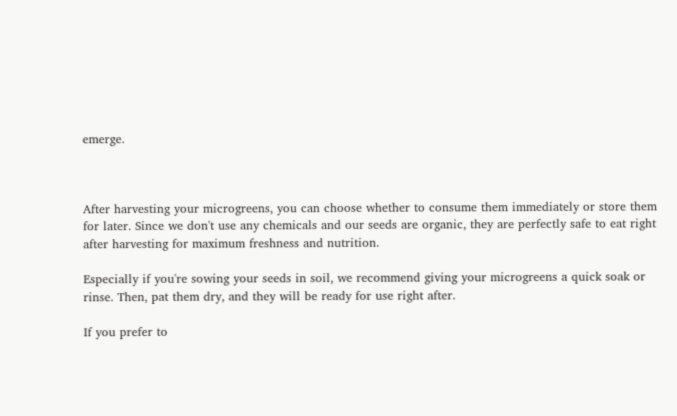emerge.



After harvesting your microgreens, you can choose whether to consume them immediately or store them for later. Since we don't use any chemicals and our seeds are organic, they are perfectly safe to eat right after harvesting for maximum freshness and nutrition.

Especially if you're sowing your seeds in soil, we recommend giving your microgreens a quick soak or rinse. Then, pat them dry, and they will be ready for use right after.

If you prefer to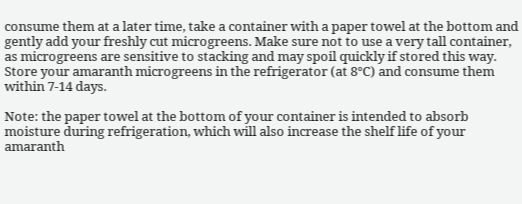consume them at a later time, take a container with a paper towel at the bottom and gently add your freshly cut microgreens. Make sure not to use a very tall container, as microgreens are sensitive to stacking and may spoil quickly if stored this way. Store your amaranth microgreens in the refrigerator (at 8°C) and consume them within 7-14 days.

Note: the paper towel at the bottom of your container is intended to absorb moisture during refrigeration, which will also increase the shelf life of your amaranth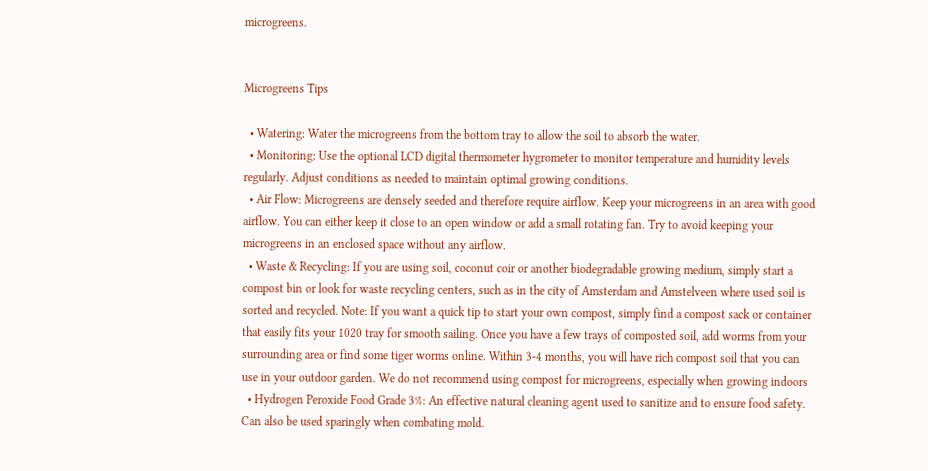microgreens.


Microgreens Tips

  • Watering: Water the microgreens from the bottom tray to allow the soil to absorb the water.
  • Monitoring: Use the optional LCD digital thermometer hygrometer to monitor temperature and humidity levels regularly. Adjust conditions as needed to maintain optimal growing conditions.
  • Air Flow: Microgreens are densely seeded and therefore require airflow. Keep your microgreens in an area with good airflow. You can either keep it close to an open window or add a small rotating fan. Try to avoid keeping your microgreens in an enclosed space without any airflow.
  • Waste & Recycling: If you are using soil, coconut coir or another biodegradable growing medium, simply start a compost bin or look for waste recycling centers, such as in the city of Amsterdam and Amstelveen where used soil is sorted and recycled. Note: If you want a quick tip to start your own compost, simply find a compost sack or container that easily fits your 1020 tray for smooth sailing. Once you have a few trays of composted soil, add worms from your surrounding area or find some tiger worms online. Within 3-4 months, you will have rich compost soil that you can use in your outdoor garden. We do not recommend using compost for microgreens, especially when growing indoors
  • Hydrogen Peroxide Food Grade 3%: An effective natural cleaning agent used to sanitize and to ensure food safety. Can also be used sparingly when combating mold.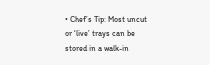• Chef’s Tip: Most uncut or ‘live’ trays can be stored in a walk-in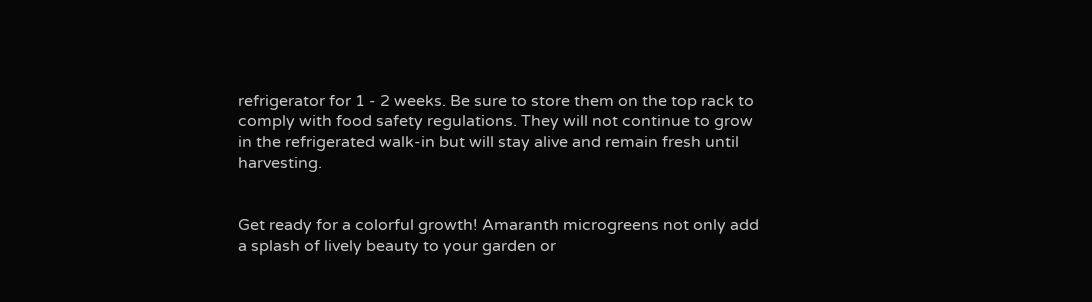refrigerator for 1 - 2 weeks. Be sure to store them on the top rack to comply with food safety regulations. They will not continue to grow in the refrigerated walk-in but will stay alive and remain fresh until harvesting.


Get ready for a colorful growth! Amaranth microgreens not only add a splash of lively beauty to your garden or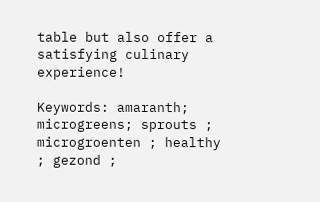table but also offer a satisfying culinary experience!

Keywords: amaranth; microgreens; sprouts ; microgroenten ; healthy ; gezond ;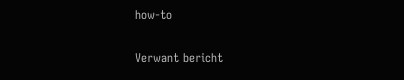how-to

Verwant bericht